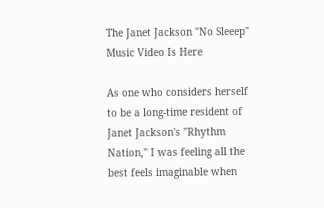The Janet Jackson "No Sleeep" Music Video Is Here

As one who considers herself to be a long-time resident of Janet Jackson's "Rhythm Nation," I was feeling all the best feels imaginable when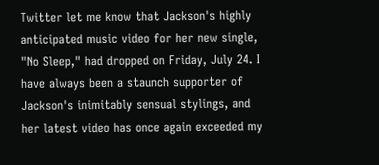Twitter let me know that Jackson's highly anticipated music video for her new single, "No Sleep," had dropped on Friday, July 24. I have always been a staunch supporter of Jackson's inimitably sensual stylings, and her latest video has once again exceeded my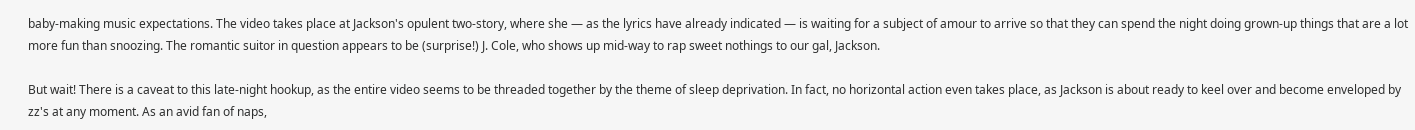baby-making music expectations. The video takes place at Jackson's opulent two-story, where she — as the lyrics have already indicated — is waiting for a subject of amour to arrive so that they can spend the night doing grown-up things that are a lot more fun than snoozing. The romantic suitor in question appears to be (surprise!) J. Cole, who shows up mid-way to rap sweet nothings to our gal, Jackson.

But wait! There is a caveat to this late-night hookup, as the entire video seems to be threaded together by the theme of sleep deprivation. In fact, no horizontal action even takes place, as Jackson is about ready to keel over and become enveloped by zz's at any moment. As an avid fan of naps,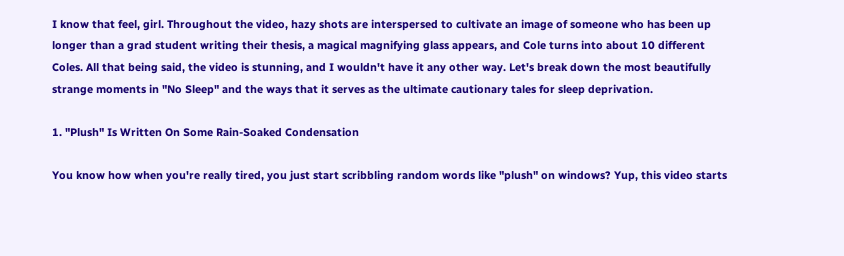I know that feel, girl. Throughout the video, hazy shots are interspersed to cultivate an image of someone who has been up longer than a grad student writing their thesis, a magical magnifying glass appears, and Cole turns into about 10 different Coles. All that being said, the video is stunning, and I wouldn't have it any other way. Let's break down the most beautifully strange moments in "No Sleep" and the ways that it serves as the ultimate cautionary tales for sleep deprivation.

1. "Plush" Is Written On Some Rain-Soaked Condensation

You know how when you're really tired, you just start scribbling random words like "plush" on windows? Yup, this video starts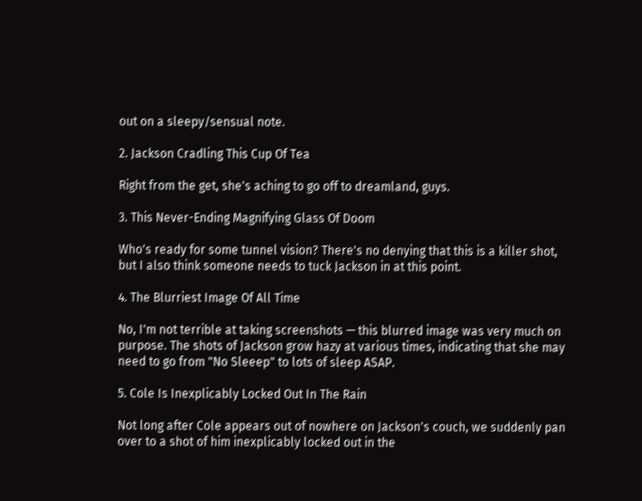out on a sleepy/sensual note.

2. Jackson Cradling This Cup Of Tea

Right from the get, she's aching to go off to dreamland, guys.

3. This Never-Ending Magnifying Glass Of Doom

Who's ready for some tunnel vision? There's no denying that this is a killer shot, but I also think someone needs to tuck Jackson in at this point.

4. The Blurriest Image Of All Time

No, I'm not terrible at taking screenshots — this blurred image was very much on purpose. The shots of Jackson grow hazy at various times, indicating that she may need to go from "No Sleeep" to lots of sleep ASAP.

5. Cole Is Inexplicably Locked Out In The Rain

Not long after Cole appears out of nowhere on Jackson's couch, we suddenly pan over to a shot of him inexplicably locked out in the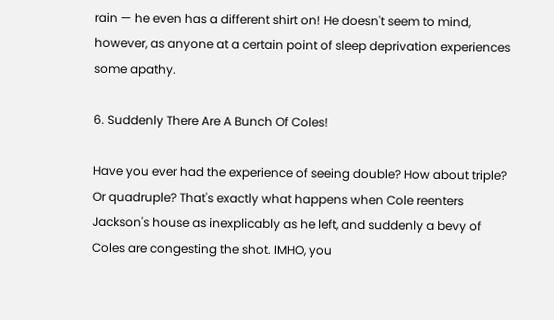rain — he even has a different shirt on! He doesn't seem to mind, however, as anyone at a certain point of sleep deprivation experiences some apathy.

6. Suddenly There Are A Bunch Of Coles!

Have you ever had the experience of seeing double? How about triple? Or quadruple? That's exactly what happens when Cole reenters Jackson's house as inexplicably as he left, and suddenly a bevy of Coles are congesting the shot. IMHO, you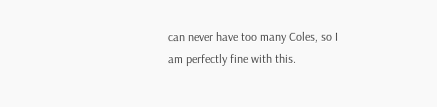can never have too many Coles, so I am perfectly fine with this.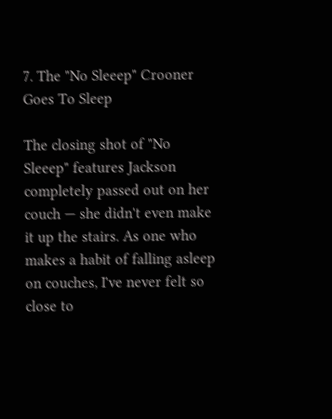7. The "No Sleeep" Crooner Goes To Sleep

The closing shot of "No Sleeep" features Jackson completely passed out on her couch — she didn't even make it up the stairs. As one who makes a habit of falling asleep on couches, I've never felt so close to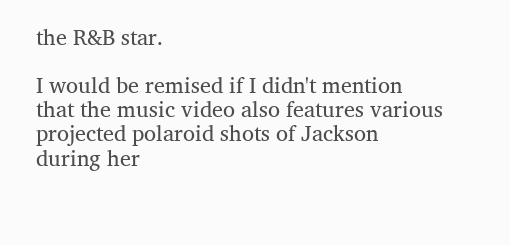the R&B star.

I would be remised if I didn't mention that the music video also features various projected polaroid shots of Jackson during her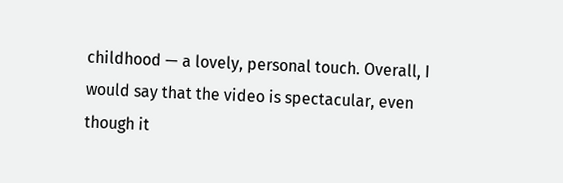childhood — a lovely, personal touch. Overall, I would say that the video is spectacular, even though it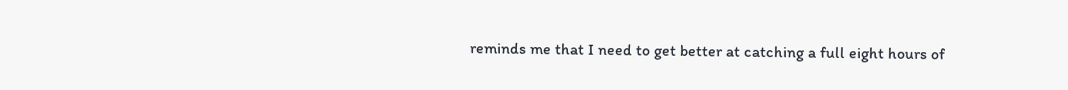reminds me that I need to get better at catching a full eight hours of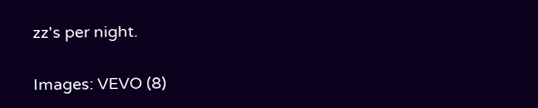zz's per night.

Images: VEVO (8)